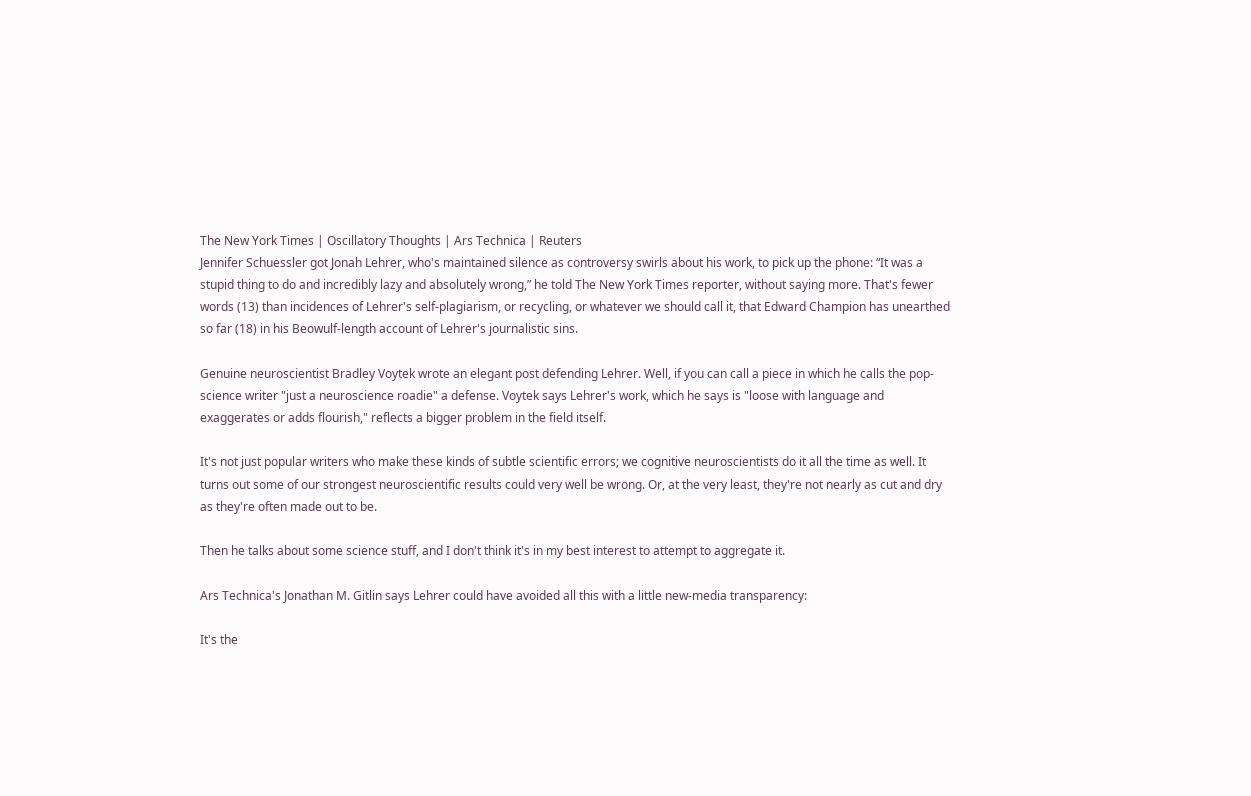The New York Times | Oscillatory Thoughts | Ars Technica | Reuters
Jennifer Schuessler got Jonah Lehrer, who's maintained silence as controversy swirls about his work, to pick up the phone: “It was a stupid thing to do and incredibly lazy and absolutely wrong,” he told The New York Times reporter, without saying more. That's fewer words (13) than incidences of Lehrer's self-plagiarism, or recycling, or whatever we should call it, that Edward Champion has unearthed so far (18) in his Beowulf-length account of Lehrer's journalistic sins.

Genuine neuroscientist Bradley Voytek wrote an elegant post defending Lehrer. Well, if you can call a piece in which he calls the pop-science writer "just a neuroscience roadie" a defense. Voytek says Lehrer's work, which he says is "loose with language and exaggerates or adds flourish," reflects a bigger problem in the field itself.

It's not just popular writers who make these kinds of subtle scientific errors; we cognitive neuroscientists do it all the time as well. It turns out some of our strongest neuroscientific results could very well be wrong. Or, at the very least, they're not nearly as cut and dry as they're often made out to be.

Then he talks about some science stuff, and I don't think it's in my best interest to attempt to aggregate it.

Ars Technica's Jonathan M. Gitlin says Lehrer could have avoided all this with a little new-media transparency:

It's the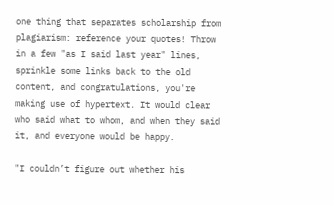one thing that separates scholarship from plagiarism: reference your quotes! Throw in a few "as I said last year" lines, sprinkle some links back to the old content, and congratulations, you're making use of hypertext. It would clear who said what to whom, and when they said it, and everyone would be happy.

"I couldn’t figure out whether his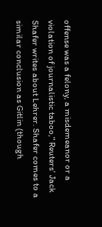offense was a felony, a misdemeanor or a violation of journalistic taboo," Reuters' Jack Shafer writes about Lehrer. Shafer comes to a similar conclusion as Gitlin (though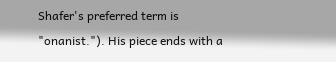Shafer's preferred term is "onanist."). His piece ends with a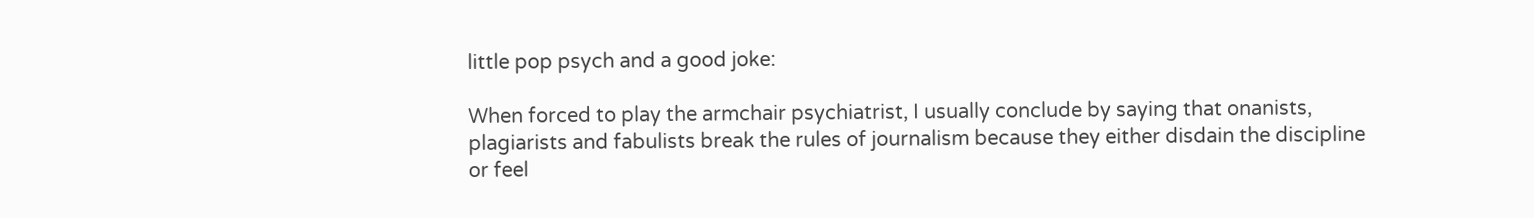little pop psych and a good joke:

When forced to play the armchair psychiatrist, I usually conclude by saying that onanists, plagiarists and fabulists break the rules of journalism because they either disdain the discipline or feel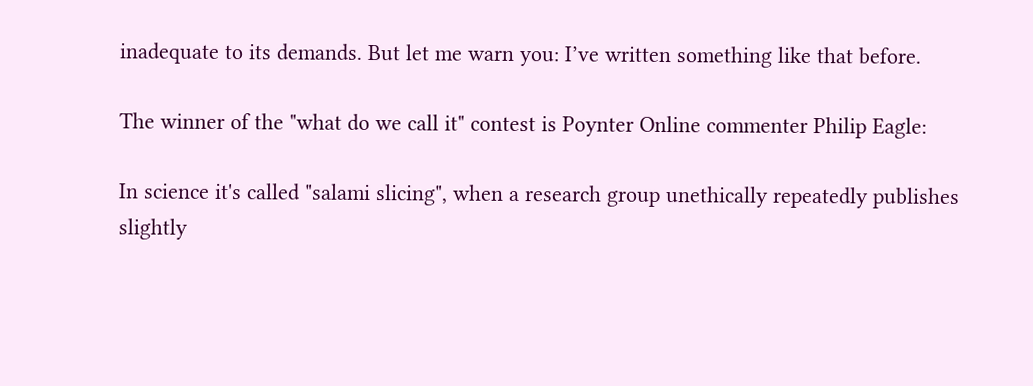inadequate to its demands. But let me warn you: I’ve written something like that before.

The winner of the "what do we call it" contest is Poynter Online commenter Philip Eagle:

In science it's called "salami slicing", when a research group unethically repeatedly publishes slightly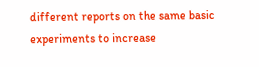different reports on the same basic experiments to increase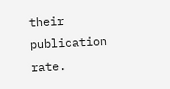their publication rate.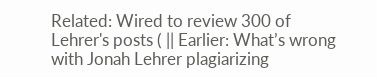Related: Wired to review 300 of Lehrer's posts ( || Earlier: What’s wrong with Jonah Lehrer plagiarizing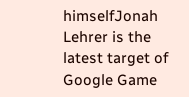himselfJonah Lehrer is the latest target of Google Game